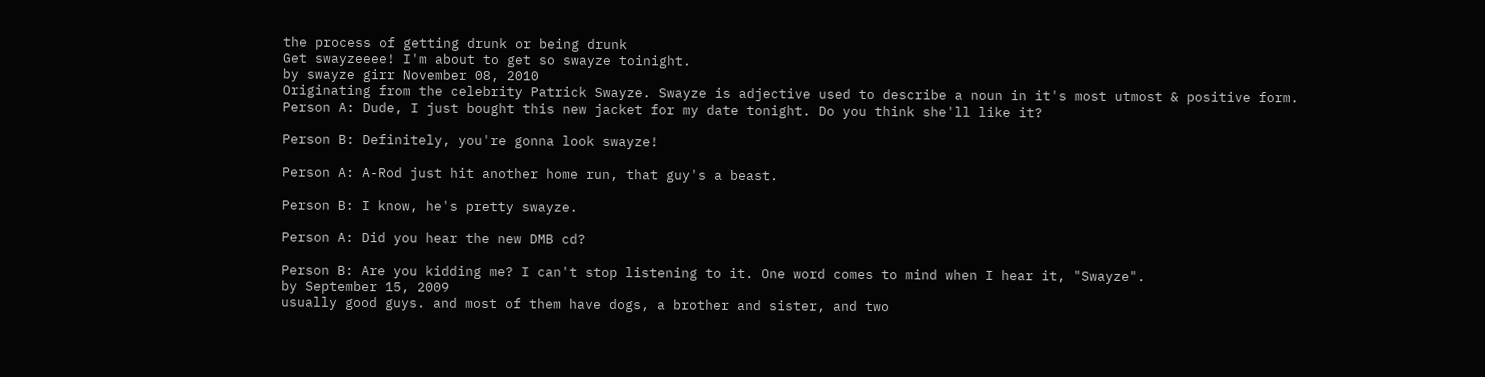the process of getting drunk or being drunk
Get swayzeeee! I'm about to get so swayze toinight.
by swayze girr November 08, 2010
Originating from the celebrity Patrick Swayze. Swayze is adjective used to describe a noun in it's most utmost & positive form.
Person A: Dude, I just bought this new jacket for my date tonight. Do you think she'll like it?

Person B: Definitely, you're gonna look swayze!

Person A: A-Rod just hit another home run, that guy's a beast.

Person B: I know, he's pretty swayze.

Person A: Did you hear the new DMB cd?

Person B: Are you kidding me? I can't stop listening to it. One word comes to mind when I hear it, "Swayze".
by September 15, 2009
usually good guys. and most of them have dogs, a brother and sister, and two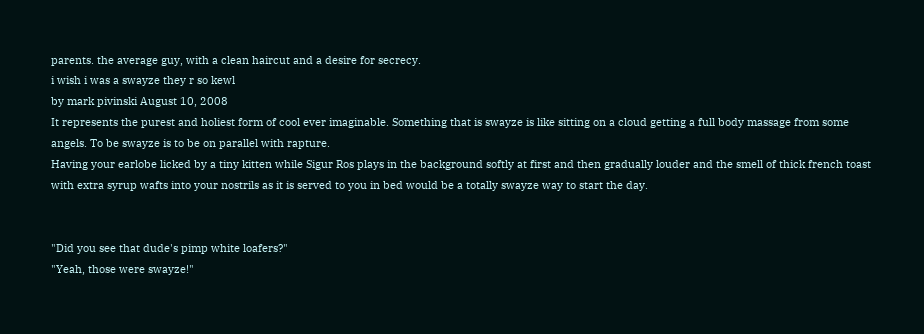parents. the average guy, with a clean haircut and a desire for secrecy.
i wish i was a swayze they r so kewl
by mark pivinski August 10, 2008
It represents the purest and holiest form of cool ever imaginable. Something that is swayze is like sitting on a cloud getting a full body massage from some angels. To be swayze is to be on parallel with rapture.
Having your earlobe licked by a tiny kitten while Sigur Ros plays in the background softly at first and then gradually louder and the smell of thick french toast with extra syrup wafts into your nostrils as it is served to you in bed would be a totally swayze way to start the day.


"Did you see that dude's pimp white loafers?"
"Yeah, those were swayze!"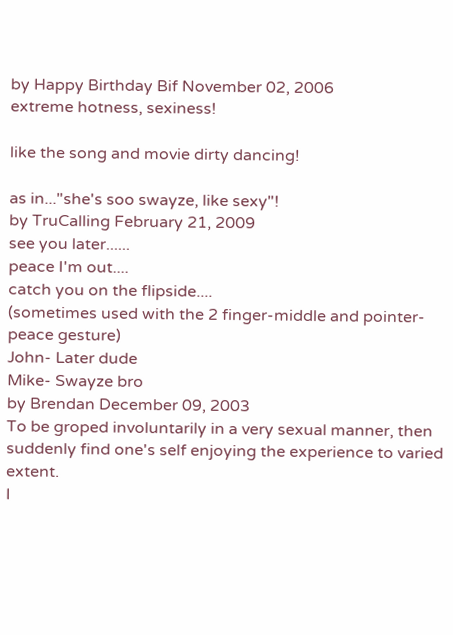by Happy Birthday Bif November 02, 2006
extreme hotness, sexiness!

like the song and movie dirty dancing!

as in..."she's soo swayze, like sexy"!
by TruCalling February 21, 2009
see you later......
peace I'm out....
catch you on the flipside....
(sometimes used with the 2 finger-middle and pointer- peace gesture)
John- Later dude
Mike- Swayze bro
by Brendan December 09, 2003
To be groped involuntarily in a very sexual manner, then suddenly find one's self enjoying the experience to varied extent.
I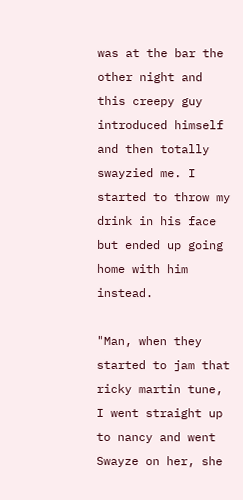was at the bar the other night and this creepy guy introduced himself and then totally swayzied me. I started to throw my drink in his face but ended up going home with him instead.

"Man, when they started to jam that ricky martin tune, I went straight up to nancy and went Swayze on her, she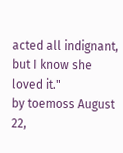acted all indignant, but I know she loved it."
by toemoss August 22,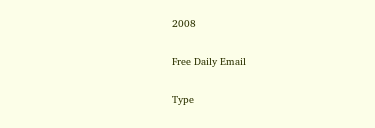2008

Free Daily Email

Type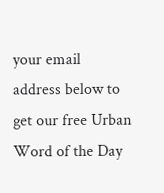your email address below to get our free Urban Word of the Day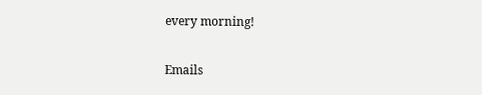every morning!

Emails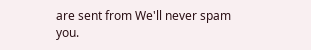are sent from We'll never spam you.